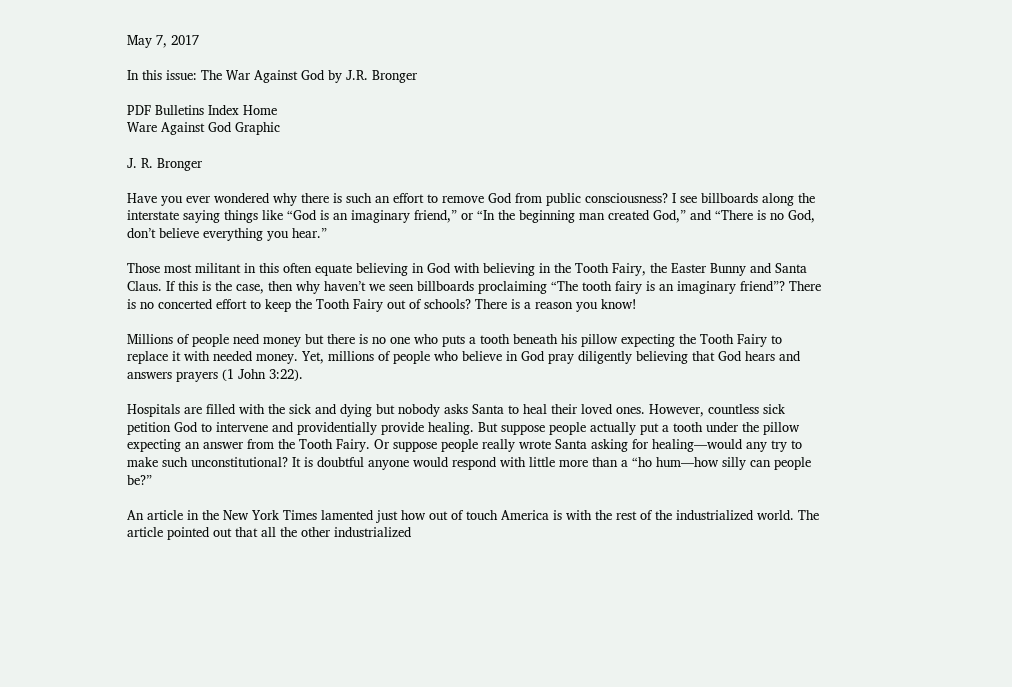May 7, 2017

In this issue: The War Against God by J.R. Bronger

PDF Bulletins Index Home
Ware Against God Graphic

J. R. Bronger

Have you ever wondered why there is such an effort to remove God from public consciousness? I see billboards along the interstate saying things like “God is an imaginary friend,” or “In the beginning man created God,” and “There is no God, don’t believe everything you hear.”

Those most militant in this often equate believing in God with believing in the Tooth Fairy, the Easter Bunny and Santa Claus. If this is the case, then why haven’t we seen billboards proclaiming “The tooth fairy is an imaginary friend”? There is no concerted effort to keep the Tooth Fairy out of schools? There is a reason you know!

Millions of people need money but there is no one who puts a tooth beneath his pillow expecting the Tooth Fairy to replace it with needed money. Yet, millions of people who believe in God pray diligently believing that God hears and answers prayers (1 John 3:22).

Hospitals are filled with the sick and dying but nobody asks Santa to heal their loved ones. However, countless sick petition God to intervene and providentially provide healing. But suppose people actually put a tooth under the pillow expecting an answer from the Tooth Fairy. Or suppose people really wrote Santa asking for healing—would any try to make such unconstitutional? It is doubtful anyone would respond with little more than a “ho hum—how silly can people be?”

An article in the New York Times lamented just how out of touch America is with the rest of the industrialized world. The article pointed out that all the other industrialized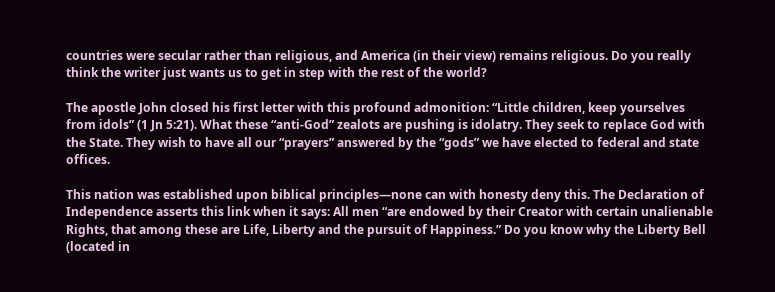countries were secular rather than religious, and America (in their view) remains religious. Do you really think the writer just wants us to get in step with the rest of the world?

The apostle John closed his first letter with this profound admonition: “Little children, keep yourselves from idols” (1 Jn 5:21). What these “anti-God” zealots are pushing is idolatry. They seek to replace God with the State. They wish to have all our “prayers” answered by the “gods” we have elected to federal and state offices.

This nation was established upon biblical principles—none can with honesty deny this. The Declaration of Independence asserts this link when it says: All men “are endowed by their Creator with certain unalienable Rights, that among these are Life, Liberty and the pursuit of Happiness.” Do you know why the Liberty Bell (located in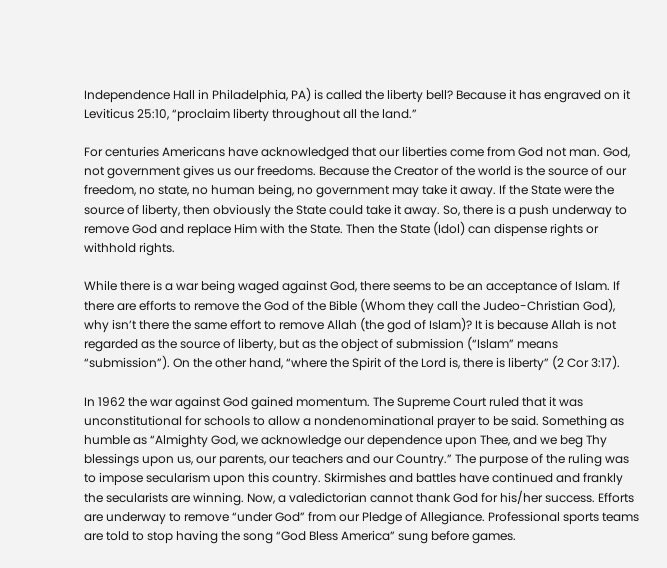Independence Hall in Philadelphia, PA) is called the liberty bell? Because it has engraved on it Leviticus 25:10, “proclaim liberty throughout all the land.”

For centuries Americans have acknowledged that our liberties come from God not man. God, not government gives us our freedoms. Because the Creator of the world is the source of our freedom, no state, no human being, no government may take it away. If the State were the source of liberty, then obviously the State could take it away. So, there is a push underway to remove God and replace Him with the State. Then the State (Idol) can dispense rights or withhold rights.

While there is a war being waged against God, there seems to be an acceptance of Islam. If there are efforts to remove the God of the Bible (Whom they call the Judeo-Christian God), why isn’t there the same effort to remove Allah (the god of Islam)? It is because Allah is not regarded as the source of liberty, but as the object of submission (“Islam” means “submission”). On the other hand, “where the Spirit of the Lord is, there is liberty” (2 Cor 3:17).

In 1962 the war against God gained momentum. The Supreme Court ruled that it was unconstitutional for schools to allow a nondenominational prayer to be said. Something as humble as “Almighty God, we acknowledge our dependence upon Thee, and we beg Thy blessings upon us, our parents, our teachers and our Country.” The purpose of the ruling was to impose secularism upon this country. Skirmishes and battles have continued and frankly the secularists are winning. Now, a valedictorian cannot thank God for his/her success. Efforts are underway to remove “under God” from our Pledge of Allegiance. Professional sports teams are told to stop having the song “God Bless America” sung before games.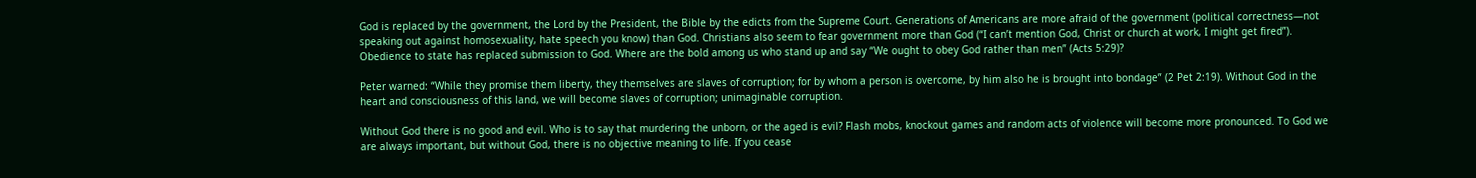God is replaced by the government, the Lord by the President, the Bible by the edicts from the Supreme Court. Generations of Americans are more afraid of the government (political correctness—not speaking out against homosexuality, hate speech you know) than God. Christians also seem to fear government more than God (“I can’t mention God, Christ or church at work, I might get fired”). Obedience to state has replaced submission to God. Where are the bold among us who stand up and say “We ought to obey God rather than men” (Acts 5:29)?

Peter warned: “While they promise them liberty, they themselves are slaves of corruption; for by whom a person is overcome, by him also he is brought into bondage” (2 Pet 2:19). Without God in the heart and consciousness of this land, we will become slaves of corruption; unimaginable corruption.

Without God there is no good and evil. Who is to say that murdering the unborn, or the aged is evil? Flash mobs, knockout games and random acts of violence will become more pronounced. To God we are always important, but without God, there is no objective meaning to life. If you cease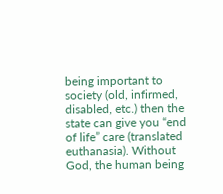being important to society (old, infirmed, disabled, etc.) then the state can give you “end of life” care (translated euthanasia). Without God, the human being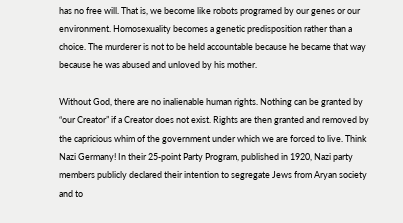has no free will. That is, we become like robots programed by our genes or our environment. Homosexuality becomes a genetic predisposition rather than a choice. The murderer is not to be held accountable because he became that way because he was abused and unloved by his mother.

Without God, there are no inalienable human rights. Nothing can be granted by “our Creator” if a Creator does not exist. Rights are then granted and removed by the capricious whim of the government under which we are forced to live. Think Nazi Germany! In their 25-point Party Program, published in 1920, Nazi party members publicly declared their intention to segregate Jews from Aryan society and to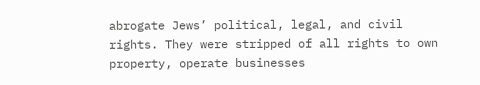abrogate Jews’ political, legal, and civil rights. They were stripped of all rights to own property, operate businesses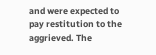and were expected to pay restitution to the aggrieved. The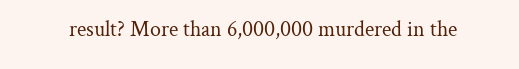result? More than 6,000,000 murdered in the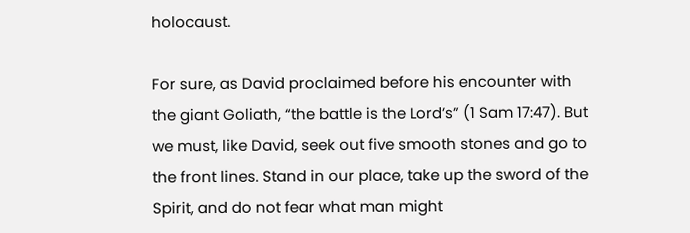holocaust.

For sure, as David proclaimed before his encounter with the giant Goliath, “the battle is the Lord’s” (1 Sam 17:47). But we must, like David, seek out five smooth stones and go to the front lines. Stand in our place, take up the sword of the Spirit, and do not fear what man might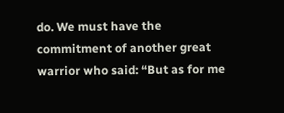do. We must have the commitment of another great warrior who said: “But as for me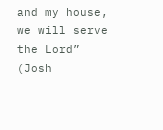and my house, we will serve the Lord” (Josh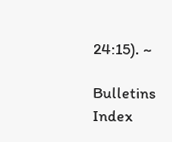24:15). ~

Bulletins Index